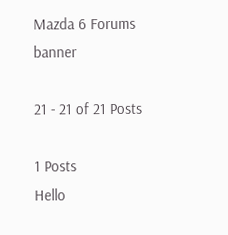Mazda 6 Forums banner

21 - 21 of 21 Posts

1 Posts
Hello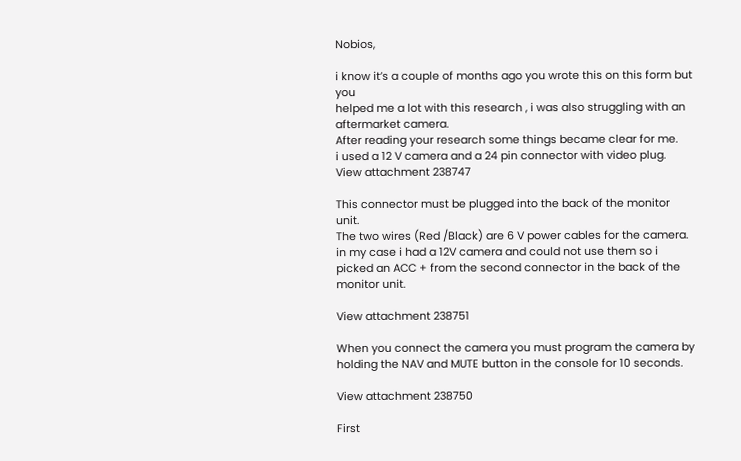Nobios,

i know it’s a couple of months ago you wrote this on this form but you
helped me a lot with this research , i was also struggling with an aftermarket camera.
After reading your research some things became clear for me.
i used a 12 V camera and a 24 pin connector with video plug.
View attachment 238747

This connector must be plugged into the back of the monitor unit.
The two wires (Red /Black) are 6 V power cables for the camera.
in my case i had a 12V camera and could not use them so i picked an ACC + from the second connector in the back of the monitor unit.

View attachment 238751

When you connect the camera you must program the camera by holding the NAV and MUTE button in the console for 10 seconds.

View attachment 238750

First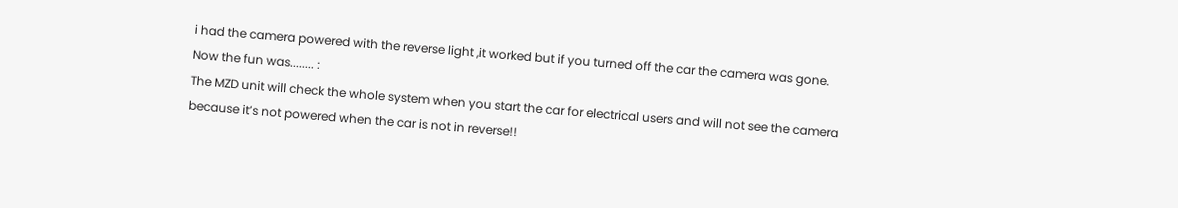i had the camera powered with the reverse light ,it worked but if you turned off the car the camera was gone.
Now the fun was........ :
The MZD unit will check the whole system when you start the car for electrical users and will not see the camera because it’s not powered when the car is not in reverse!!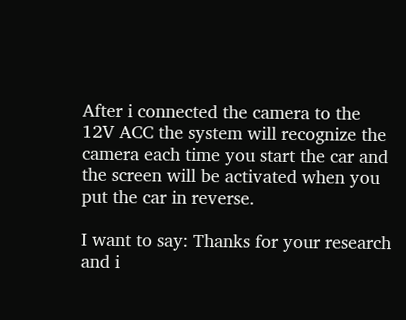After i connected the camera to the 12V ACC the system will recognize the camera each time you start the car and the screen will be activated when you put the car in reverse.

I want to say: Thanks for your research and i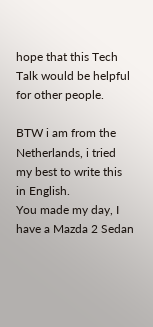hope that this Tech Talk would be helpful for other people.

BTW i am from the Netherlands, i tried my best to write this in English.
You made my day, I have a Mazda 2 Sedan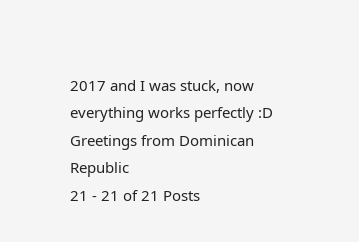2017 and I was stuck, now everything works perfectly :D Greetings from Dominican Republic
21 - 21 of 21 Posts